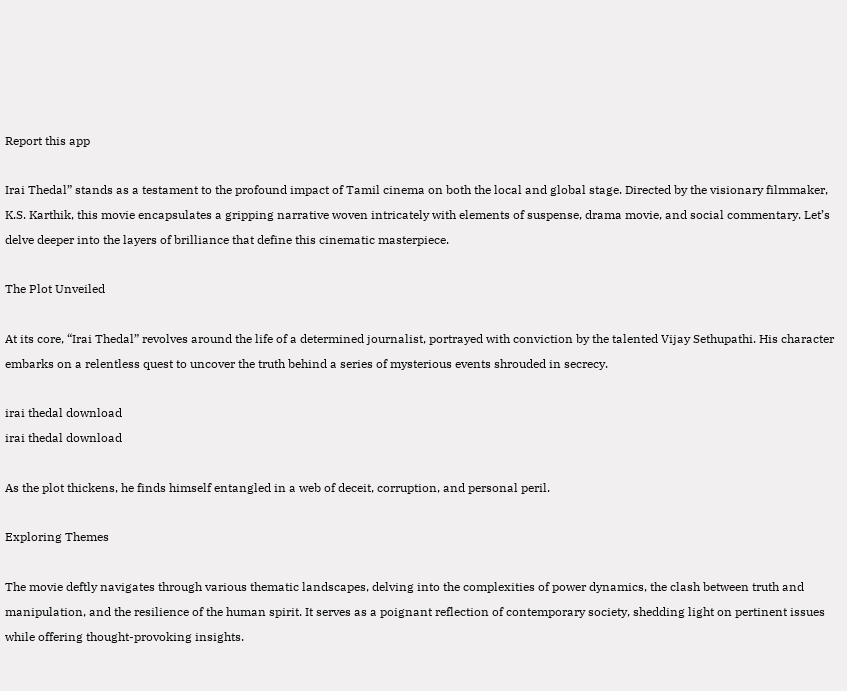Report this app

Irai Thedal” stands as a testament to the profound impact of Tamil cinema on both the local and global stage. Directed by the visionary filmmaker, K.S. Karthik, this movie encapsulates a gripping narrative woven intricately with elements of suspense, drama movie, and social commentary. Let’s delve deeper into the layers of brilliance that define this cinematic masterpiece.

The Plot Unveiled

At its core, “Irai Thedal” revolves around the life of a determined journalist, portrayed with conviction by the talented Vijay Sethupathi. His character embarks on a relentless quest to uncover the truth behind a series of mysterious events shrouded in secrecy.

irai thedal download
irai thedal download

As the plot thickens, he finds himself entangled in a web of deceit, corruption, and personal peril.

Exploring Themes

The movie deftly navigates through various thematic landscapes, delving into the complexities of power dynamics, the clash between truth and manipulation, and the resilience of the human spirit. It serves as a poignant reflection of contemporary society, shedding light on pertinent issues while offering thought-provoking insights.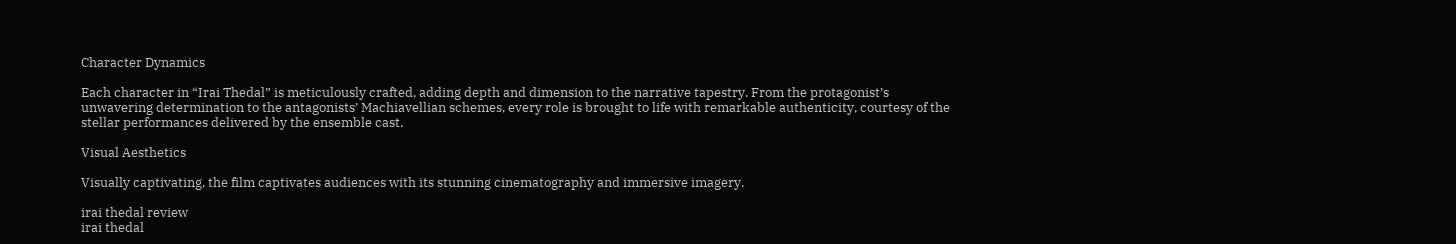Character Dynamics

Each character in “Irai Thedal” is meticulously crafted, adding depth and dimension to the narrative tapestry. From the protagonist’s unwavering determination to the antagonists’ Machiavellian schemes, every role is brought to life with remarkable authenticity, courtesy of the stellar performances delivered by the ensemble cast.

Visual Aesthetics

Visually captivating, the film captivates audiences with its stunning cinematography and immersive imagery.

irai thedal review
irai thedal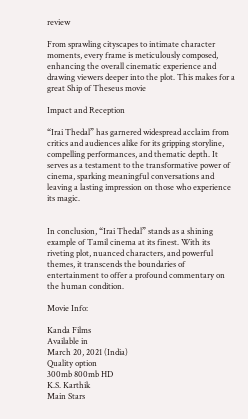review

From sprawling cityscapes to intimate character moments, every frame is meticulously composed, enhancing the overall cinematic experience and drawing viewers deeper into the plot. This makes for a great Ship of Theseus movie

Impact and Reception

“Irai Thedal” has garnered widespread acclaim from critics and audiences alike for its gripping storyline, compelling performances, and thematic depth. It serves as a testament to the transformative power of cinema, sparking meaningful conversations and leaving a lasting impression on those who experience its magic.


In conclusion, “Irai Thedal” stands as a shining example of Tamil cinema at its finest. With its riveting plot, nuanced characters, and powerful themes, it transcends the boundaries of entertainment to offer a profound commentary on the human condition.

Movie Info:

Kanda Films
Available in
March 20, 2021 (India)
Quality option
300mb 800mb HD
K.S. Karthik
Main Stars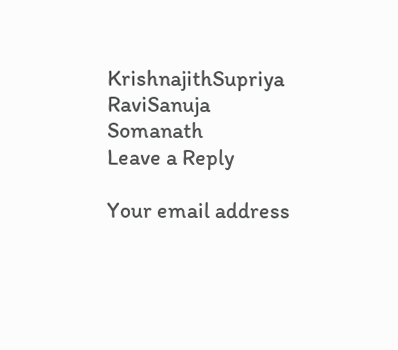KrishnajithSupriya RaviSanuja Somanath
Leave a Reply

Your email address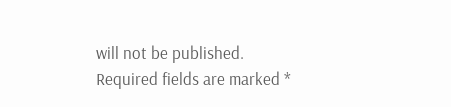will not be published. Required fields are marked *